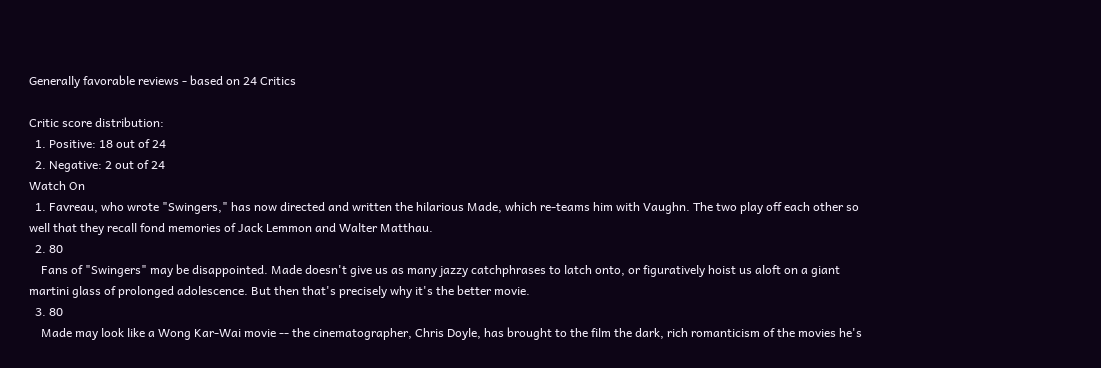Generally favorable reviews - based on 24 Critics

Critic score distribution:
  1. Positive: 18 out of 24
  2. Negative: 2 out of 24
Watch On
  1. Favreau, who wrote "Swingers," has now directed and written the hilarious Made, which re-teams him with Vaughn. The two play off each other so well that they recall fond memories of Jack Lemmon and Walter Matthau.
  2. 80
    Fans of "Swingers" may be disappointed. Made doesn't give us as many jazzy catchphrases to latch onto, or figuratively hoist us aloft on a giant martini glass of prolonged adolescence. But then that's precisely why it's the better movie.
  3. 80
    Made may look like a Wong Kar-Wai movie -- the cinematographer, Chris Doyle, has brought to the film the dark, rich romanticism of the movies he's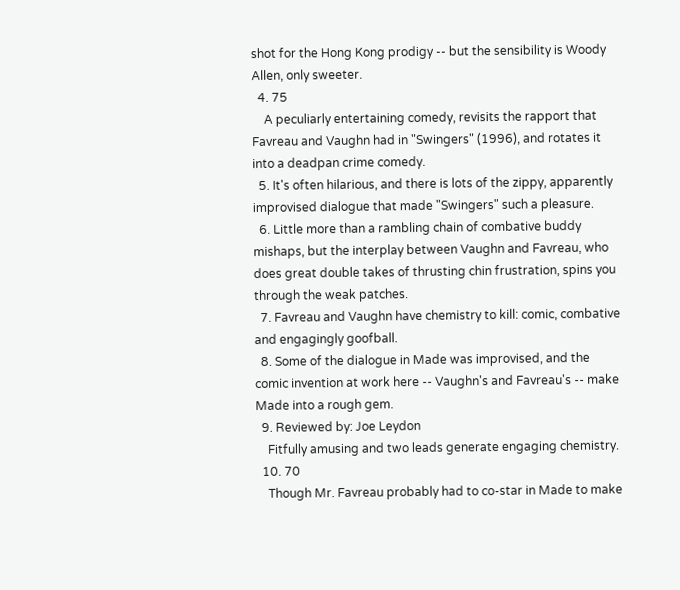shot for the Hong Kong prodigy -- but the sensibility is Woody Allen, only sweeter.
  4. 75
    A peculiarly entertaining comedy, revisits the rapport that Favreau and Vaughn had in "Swingers" (1996), and rotates it into a deadpan crime comedy.
  5. It's often hilarious, and there is lots of the zippy, apparently improvised dialogue that made "Swingers" such a pleasure.
  6. Little more than a rambling chain of combative buddy mishaps, but the interplay between Vaughn and Favreau, who does great double takes of thrusting chin frustration, spins you through the weak patches.
  7. Favreau and Vaughn have chemistry to kill: comic, combative and engagingly goofball.
  8. Some of the dialogue in Made was improvised, and the comic invention at work here -- Vaughn's and Favreau's -- make Made into a rough gem.
  9. Reviewed by: Joe Leydon
    Fitfully amusing and two leads generate engaging chemistry.
  10. 70
    Though Mr. Favreau probably had to co-star in Made to make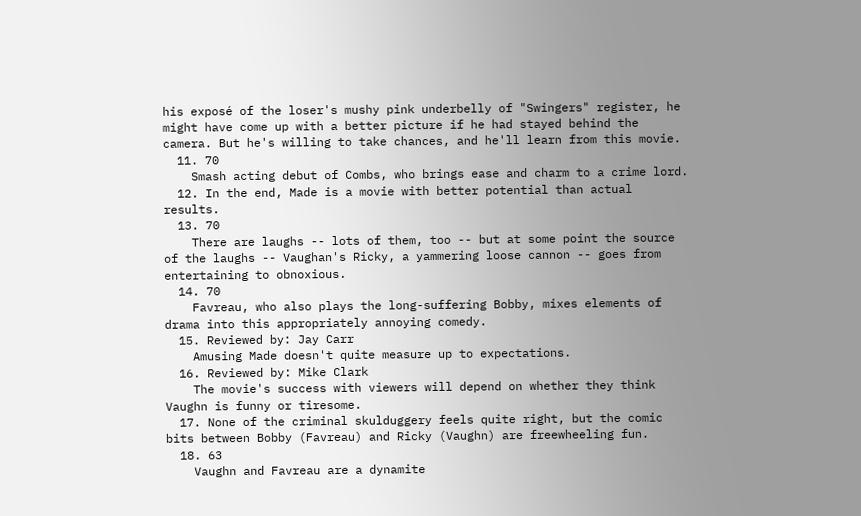his exposé of the loser's mushy pink underbelly of "Swingers" register, he might have come up with a better picture if he had stayed behind the camera. But he's willing to take chances, and he'll learn from this movie.
  11. 70
    Smash acting debut of Combs, who brings ease and charm to a crime lord.
  12. In the end, Made is a movie with better potential than actual results.
  13. 70
    There are laughs -- lots of them, too -- but at some point the source of the laughs -- Vaughan's Ricky, a yammering loose cannon -- goes from entertaining to obnoxious.
  14. 70
    Favreau, who also plays the long-suffering Bobby, mixes elements of drama into this appropriately annoying comedy.
  15. Reviewed by: Jay Carr
    Amusing Made doesn't quite measure up to expectations.
  16. Reviewed by: Mike Clark
    The movie's success with viewers will depend on whether they think Vaughn is funny or tiresome.
  17. None of the criminal skulduggery feels quite right, but the comic bits between Bobby (Favreau) and Ricky (Vaughn) are freewheeling fun.
  18. 63
    Vaughn and Favreau are a dynamite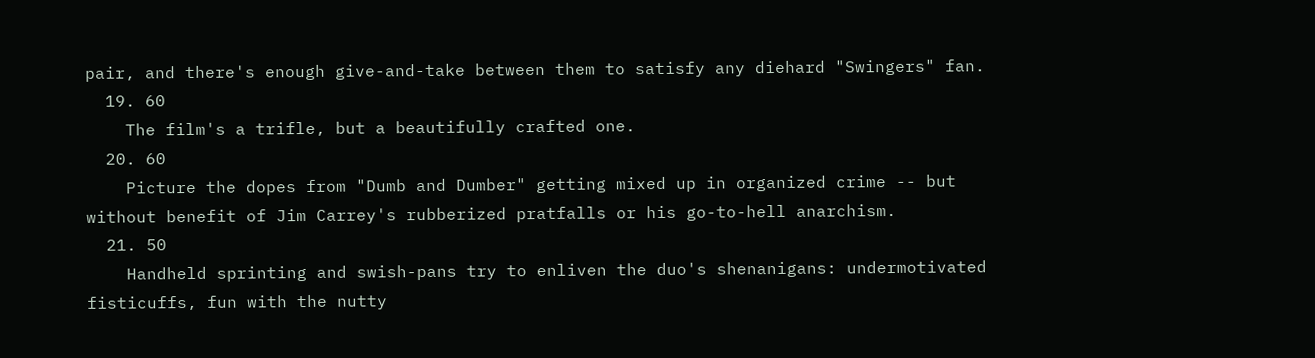pair, and there's enough give-and-take between them to satisfy any diehard "Swingers" fan.
  19. 60
    The film's a trifle, but a beautifully crafted one.
  20. 60
    Picture the dopes from "Dumb and Dumber" getting mixed up in organized crime -- but without benefit of Jim Carrey's rubberized pratfalls or his go-to-hell anarchism.
  21. 50
    Handheld sprinting and swish-pans try to enliven the duo's shenanigans: undermotivated fisticuffs, fun with the nutty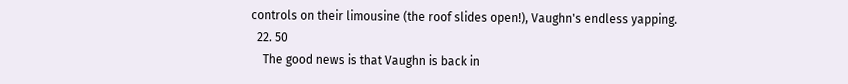controls on their limousine (the roof slides open!), Vaughn's endless yapping.
  22. 50
    The good news is that Vaughn is back in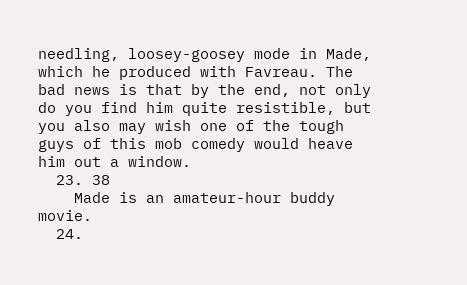needling, loosey-goosey mode in Made, which he produced with Favreau. The bad news is that by the end, not only do you find him quite resistible, but you also may wish one of the tough guys of this mob comedy would heave him out a window.
  23. 38
    Made is an amateur-hour buddy movie.
  24.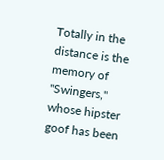Totally in the distance is the memory of "Swingers," whose hipster goof has been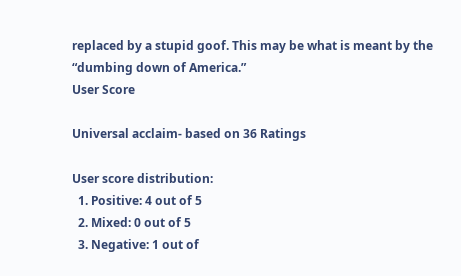replaced by a stupid goof. This may be what is meant by the “dumbing down of America.”
User Score

Universal acclaim- based on 36 Ratings

User score distribution:
  1. Positive: 4 out of 5
  2. Mixed: 0 out of 5
  3. Negative: 1 out of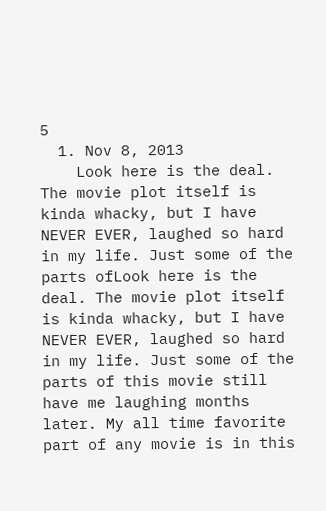5
  1. Nov 8, 2013
    Look here is the deal. The movie plot itself is kinda whacky, but I have NEVER EVER, laughed so hard in my life. Just some of the parts ofLook here is the deal. The movie plot itself is kinda whacky, but I have NEVER EVER, laughed so hard in my life. Just some of the parts of this movie still have me laughing months later. My all time favorite part of any movie is in this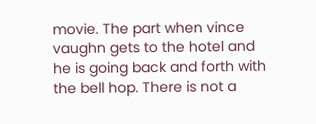movie. The part when vince vaughn gets to the hotel and he is going back and forth with the bell hop. There is not a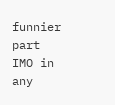funnier part IMO in any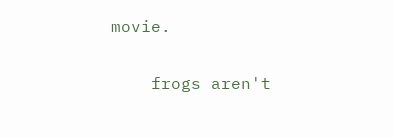movie.

    frogs aren't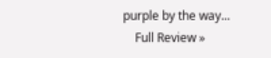purple by the way...
    Full Review »